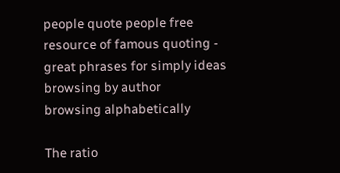people quote people free resource of famous quoting - great phrases for simply ideas
browsing by author
browsing alphabetically

The ratio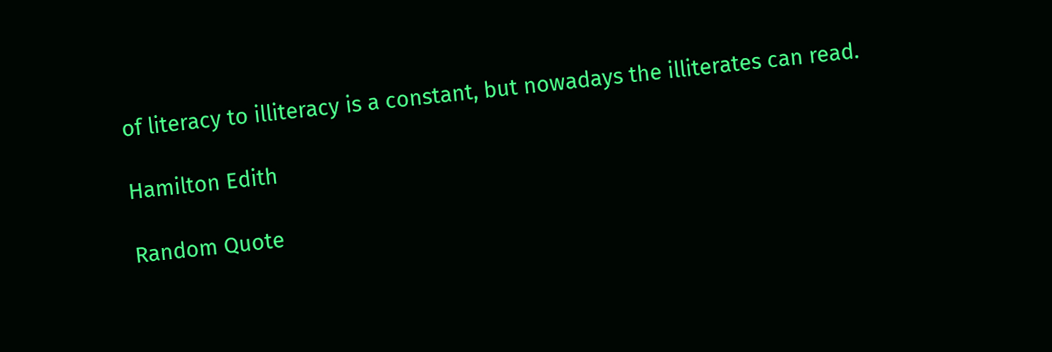of literacy to illiteracy is a constant, but nowadays the illiterates can read.

Hamilton Edith

Random Quote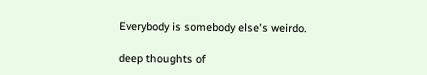Everybody is somebody else's weirdo.

deep thoughts of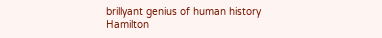brillyant genius of human history
Hamilton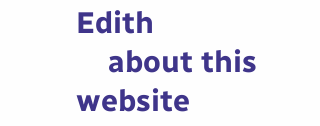Edith
    about this website